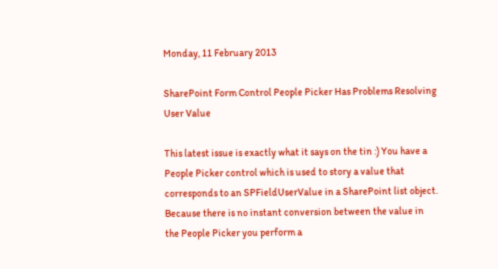Monday, 11 February 2013

SharePoint Form Control People Picker Has Problems Resolving User Value

This latest issue is exactly what it says on the tin :) You have a People Picker control which is used to story a value that corresponds to an SPFieldUserValue in a SharePoint list object. Because there is no instant conversion between the value in the People Picker you perform a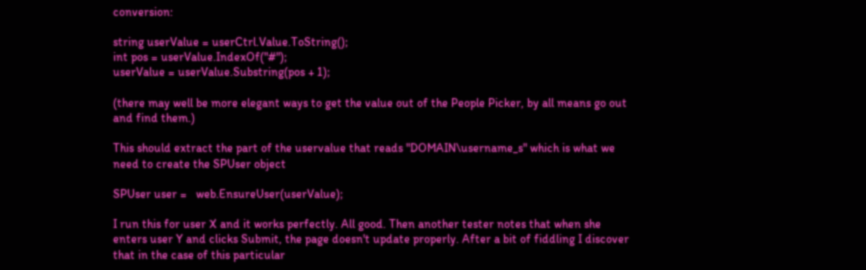conversion:

string userValue = userCtrl.Value.ToString();
int pos = userValue.IndexOf("#");
userValue = userValue.Substring(pos + 1);

(there may well be more elegant ways to get the value out of the People Picker, by all means go out and find them.)

This should extract the part of the uservalue that reads "DOMAIN\username_s" which is what we need to create the SPUser object

SPUser user =   web.EnsureUser(userValue);

I run this for user X and it works perfectly. All good. Then another tester notes that when she enters user Y and clicks Submit, the page doesn't update properly. After a bit of fiddling I discover that in the case of this particular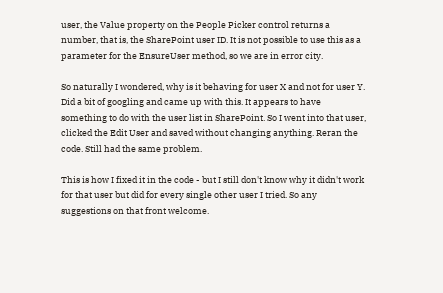user, the Value property on the People Picker control returns a number, that is, the SharePoint user ID. It is not possible to use this as a parameter for the EnsureUser method, so we are in error city.

So naturally I wondered, why is it behaving for user X and not for user Y. Did a bit of googling and came up with this. It appears to have something to do with the user list in SharePoint. So I went into that user, clicked the Edit User and saved without changing anything. Reran the code. Still had the same problem.

This is how I fixed it in the code - but I still don't know why it didn't work for that user but did for every single other user I tried. So any suggestions on that front welcome.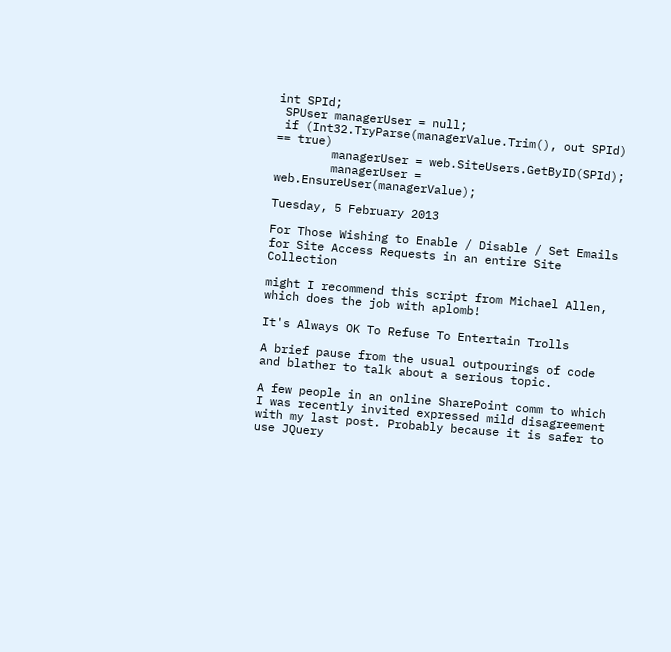int SPId;
 SPUser managerUser = null;
 if (Int32.TryParse(managerValue.Trim(), out SPId) == true)
        managerUser = web.SiteUsers.GetByID(SPId);
        managerUser = web.EnsureUser(managerValue);

Tuesday, 5 February 2013

For Those Wishing to Enable / Disable / Set Emails for Site Access Requests in an entire Site Collection

might I recommend this script from Michael Allen, which does the job with aplomb!

It's Always OK To Refuse To Entertain Trolls

A brief pause from the usual outpourings of code and blather to talk about a serious topic.

A few people in an online SharePoint comm to which I was recently invited expressed mild disagreement with my last post. Probably because it is safer to use JQuery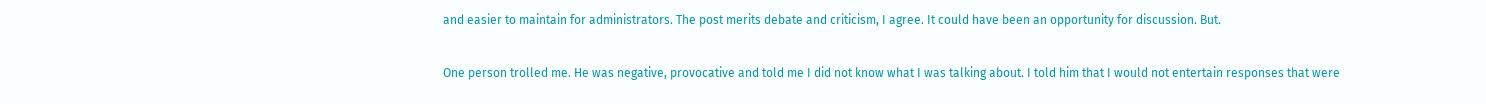and easier to maintain for administrators. The post merits debate and criticism, I agree. It could have been an opportunity for discussion. But.

One person trolled me. He was negative, provocative and told me I did not know what I was talking about. I told him that I would not entertain responses that were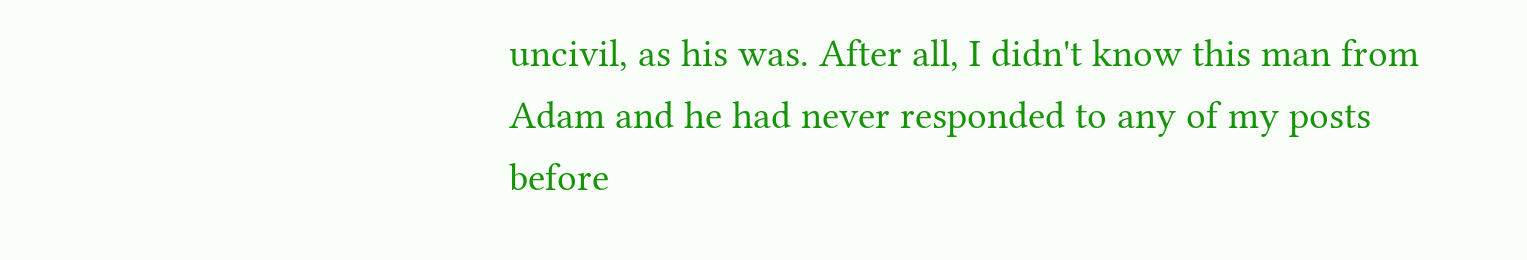uncivil, as his was. After all, I didn't know this man from Adam and he had never responded to any of my posts before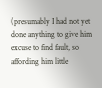(presumably I had not yet done anything to give him excuse to find fault, so affording him little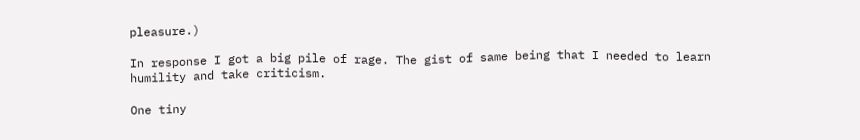pleasure.)

In response I got a big pile of rage. The gist of same being that I needed to learn humility and take criticism.

One tiny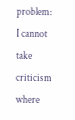problem: I cannot take criticism where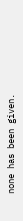none has been given.